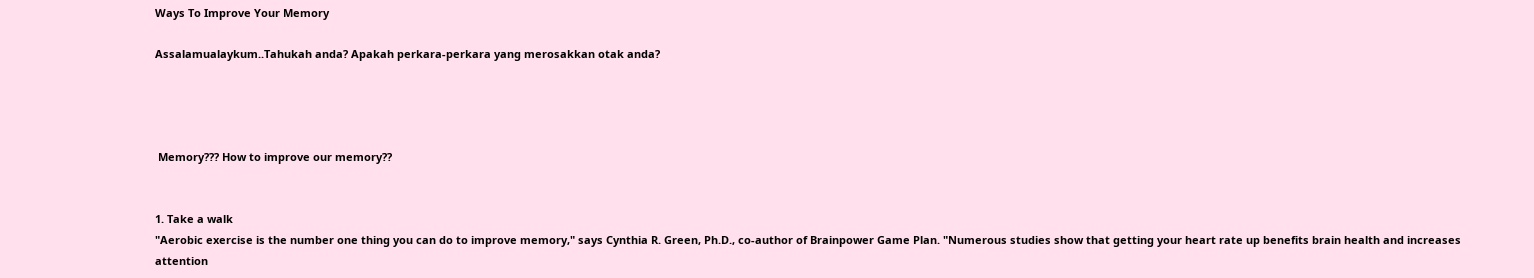Ways To Improve Your Memory

Assalamualaykum..Tahukah anda? Apakah perkara-perkara yang merosakkan otak anda?




 Memory??? How to improve our memory??


1. Take a walk
"Aerobic exercise is the number one thing you can do to improve memory," says Cynthia R. Green, Ph.D., co-author of Brainpower Game Plan. "Numerous studies show that getting your heart rate up benefits brain health and increases attention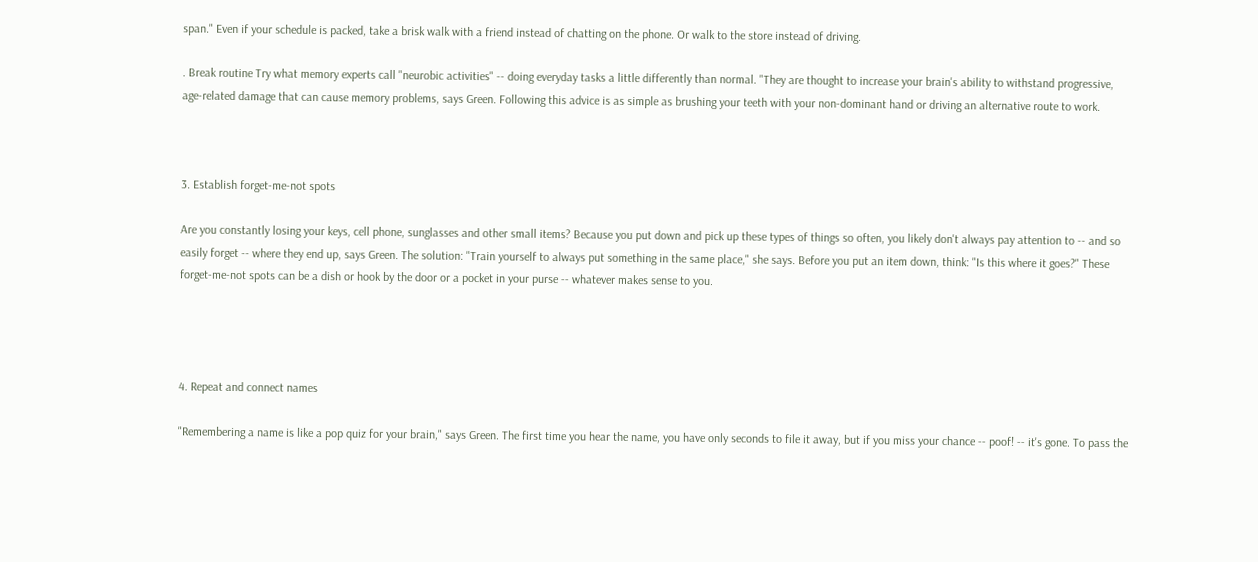span." Even if your schedule is packed, take a brisk walk with a friend instead of chatting on the phone. Or walk to the store instead of driving.

. Break routine Try what memory experts call "neurobic activities" -- doing everyday tasks a little differently than normal. "They are thought to increase your brain's ability to withstand progressive, age-related damage that can cause memory problems, says Green. Following this advice is as simple as brushing your teeth with your non-dominant hand or driving an alternative route to work.



3. Establish forget-me-not spots

Are you constantly losing your keys, cell phone, sunglasses and other small items? Because you put down and pick up these types of things so often, you likely don't always pay attention to -- and so easily forget -- where they end up, says Green. The solution: "Train yourself to always put something in the same place," she says. Before you put an item down, think: "Is this where it goes?" These forget-me-not spots can be a dish or hook by the door or a pocket in your purse -- whatever makes sense to you.




4. Repeat and connect names

"Remembering a name is like a pop quiz for your brain," says Green. The first time you hear the name, you have only seconds to file it away, but if you miss your chance -- poof! -- it's gone. To pass the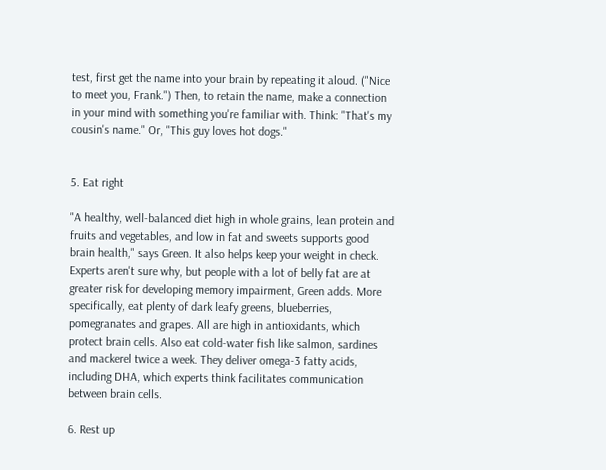test, first get the name into your brain by repeating it aloud. ("Nice to meet you, Frank.") Then, to retain the name, make a connection in your mind with something you're familiar with. Think: "That's my cousin's name." Or, "This guy loves hot dogs."


5. Eat right

"A healthy, well-balanced diet high in whole grains, lean protein and fruits and vegetables, and low in fat and sweets supports good brain health," says Green. It also helps keep your weight in check. Experts aren't sure why, but people with a lot of belly fat are at greater risk for developing memory impairment, Green adds. More specifically, eat plenty of dark leafy greens, blueberries, pomegranates and grapes. All are high in antioxidants, which protect brain cells. Also eat cold-water fish like salmon, sardines and mackerel twice a week. They deliver omega-3 fatty acids, including DHA, which experts think facilitates communication between brain cells.

6. Rest up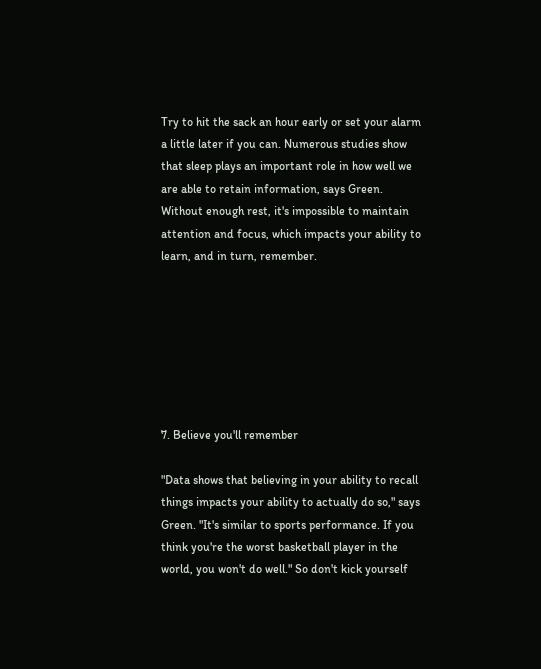Try to hit the sack an hour early or set your alarm a little later if you can. Numerous studies show that sleep plays an important role in how well we are able to retain information, says Green. Without enough rest, it's impossible to maintain attention and focus, which impacts your ability to learn, and in turn, remember.







7. Believe you'll remember

"Data shows that believing in your ability to recall things impacts your ability to actually do so," says Green. "It's similar to sports performance. If you think you're the worst basketball player in the world, you won't do well." So don't kick yourself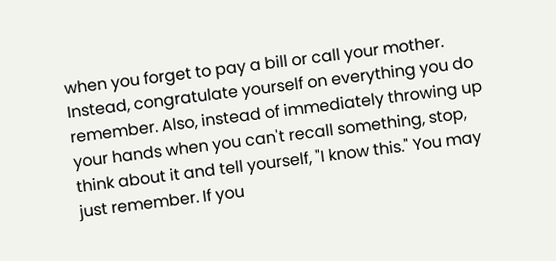when you forget to pay a bill or call your mother. Instead, congratulate yourself on everything you do remember. Also, instead of immediately throwing up your hands when you can't recall something, stop, think about it and tell yourself, "I know this." You may just remember. If you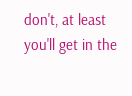don't, at least you'll get in the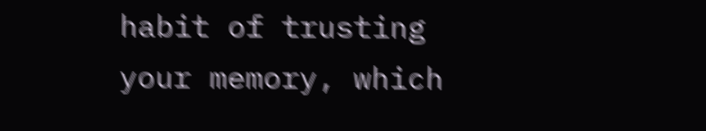habit of trusting your memory, which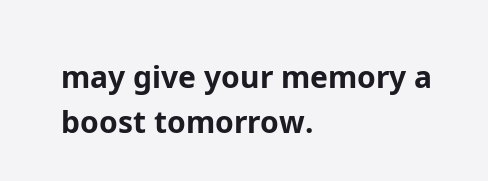may give your memory a boost tomorrow.